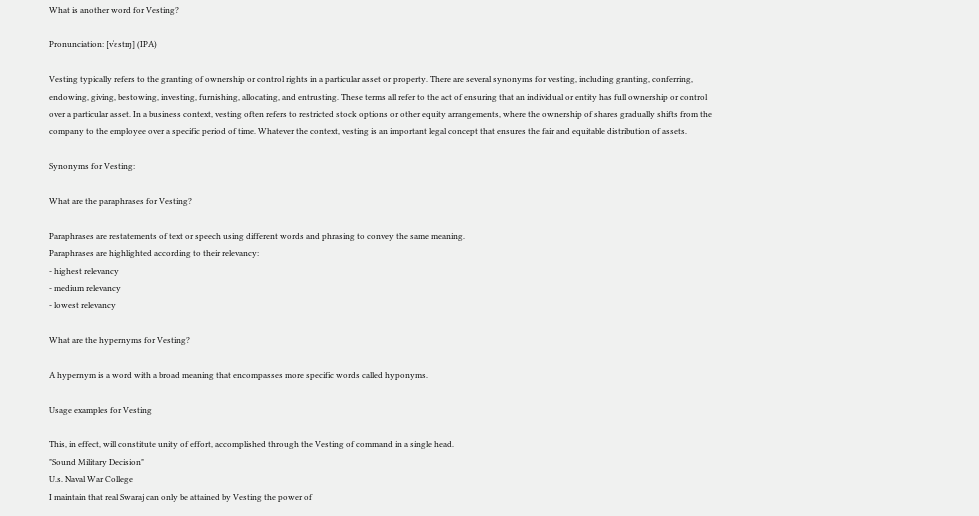What is another word for Vesting?

Pronunciation: [vˈɛstɪŋ] (IPA)

Vesting typically refers to the granting of ownership or control rights in a particular asset or property. There are several synonyms for vesting, including granting, conferring, endowing, giving, bestowing, investing, furnishing, allocating, and entrusting. These terms all refer to the act of ensuring that an individual or entity has full ownership or control over a particular asset. In a business context, vesting often refers to restricted stock options or other equity arrangements, where the ownership of shares gradually shifts from the company to the employee over a specific period of time. Whatever the context, vesting is an important legal concept that ensures the fair and equitable distribution of assets.

Synonyms for Vesting:

What are the paraphrases for Vesting?

Paraphrases are restatements of text or speech using different words and phrasing to convey the same meaning.
Paraphrases are highlighted according to their relevancy:
- highest relevancy
- medium relevancy
- lowest relevancy

What are the hypernyms for Vesting?

A hypernym is a word with a broad meaning that encompasses more specific words called hyponyms.

Usage examples for Vesting

This, in effect, will constitute unity of effort, accomplished through the Vesting of command in a single head.
"Sound Military Decision"
U.s. Naval War College
I maintain that real Swaraj can only be attained by Vesting the power of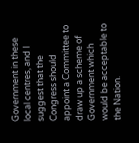Government in these local centres, and I suggest that the Congress should appoint a Committee to draw up a scheme of Government which would be acceptable to the Nation.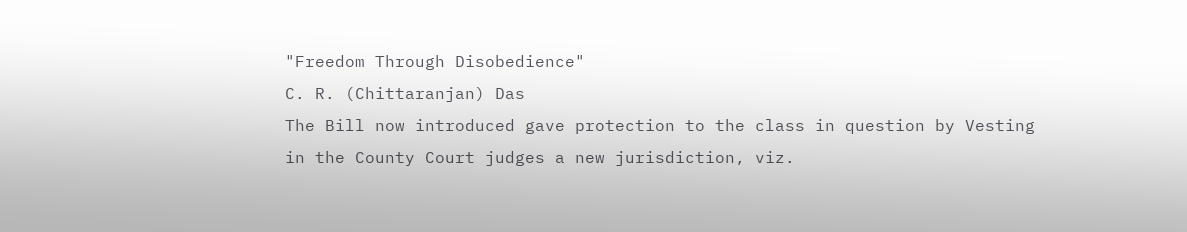"Freedom Through Disobedience"
C. R. (Chittaranjan) Das
The Bill now introduced gave protection to the class in question by Vesting in the County Court judges a new jurisdiction, viz.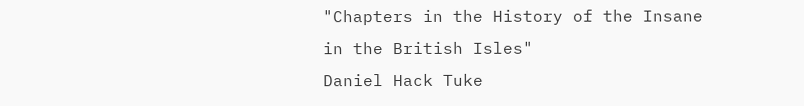"Chapters in the History of the Insane in the British Isles"
Daniel Hack Tuke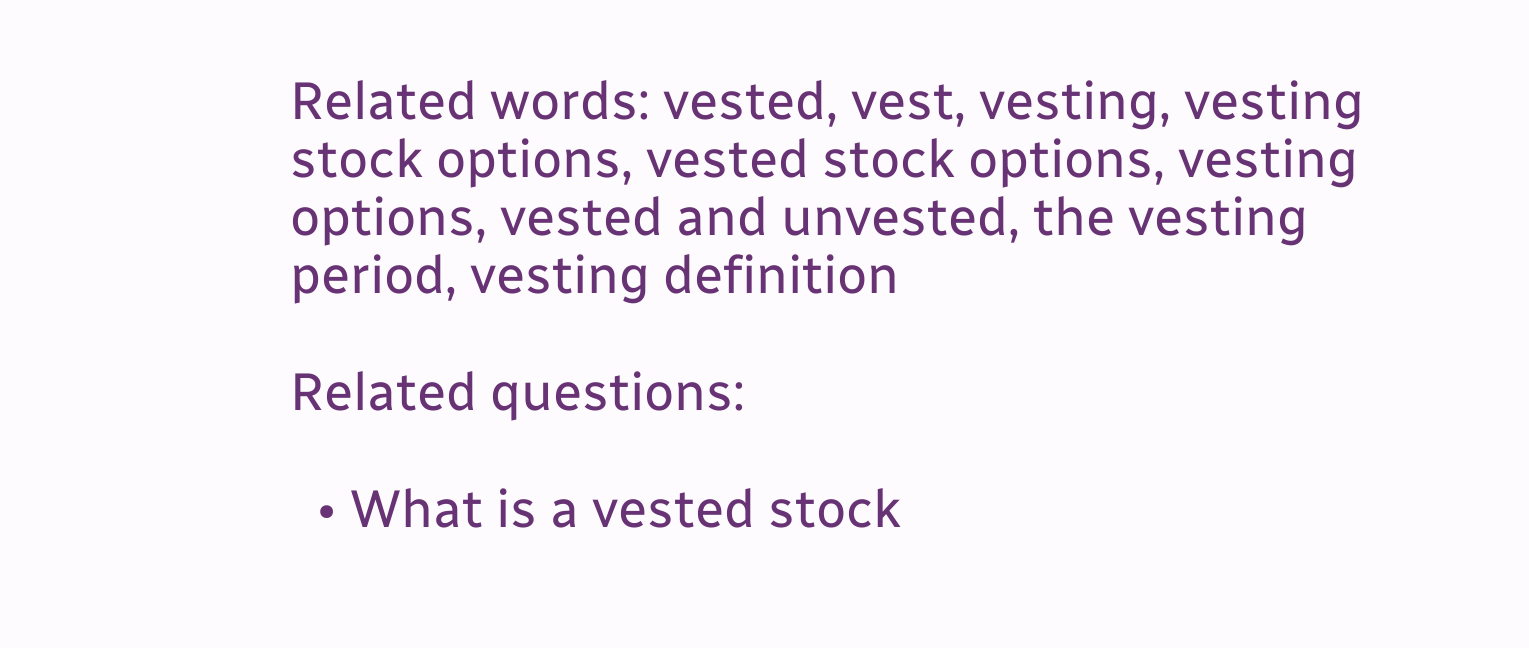Related words: vested, vest, vesting, vesting stock options, vested stock options, vesting options, vested and unvested, the vesting period, vesting definition

Related questions:

  • What is a vested stock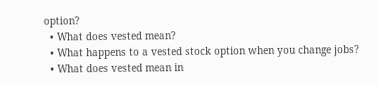option?
  • What does vested mean?
  • What happens to a vested stock option when you change jobs?
  • What does vested mean in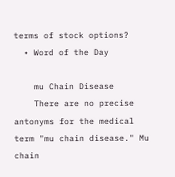terms of stock options?
  • Word of the Day

    mu Chain Disease
    There are no precise antonyms for the medical term "mu chain disease." Mu chain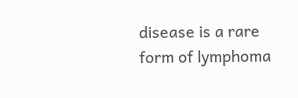disease is a rare form of lymphoma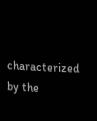characterized by the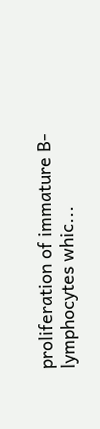proliferation of immature B-lymphocytes whic...